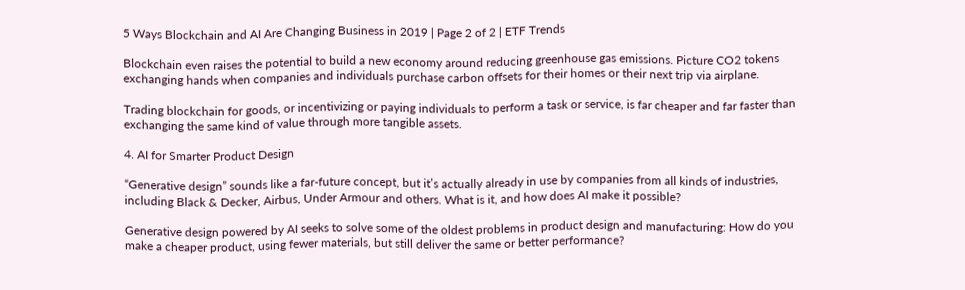5 Ways Blockchain and AI Are Changing Business in 2019 | Page 2 of 2 | ETF Trends

Blockchain even raises the potential to build a new economy around reducing greenhouse gas emissions. Picture CO2 tokens exchanging hands when companies and individuals purchase carbon offsets for their homes or their next trip via airplane.

Trading blockchain for goods, or incentivizing or paying individuals to perform a task or service, is far cheaper and far faster than exchanging the same kind of value through more tangible assets.

4. AI for Smarter Product Design

“Generative design” sounds like a far-future concept, but it’s actually already in use by companies from all kinds of industries, including Black & Decker, Airbus, Under Armour and others. What is it, and how does AI make it possible?

Generative design powered by AI seeks to solve some of the oldest problems in product design and manufacturing: How do you make a cheaper product, using fewer materials, but still deliver the same or better performance?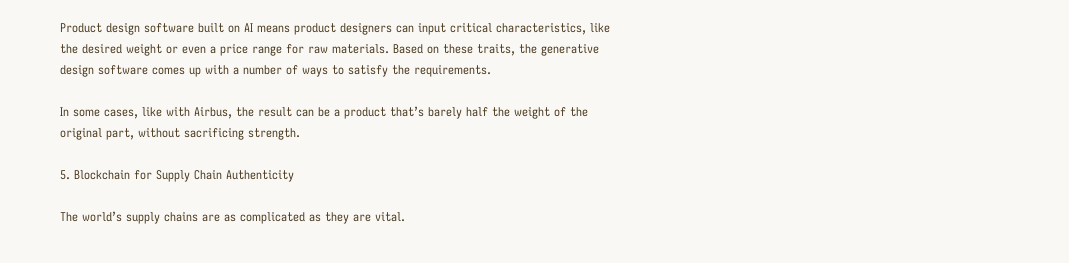Product design software built on AI means product designers can input critical characteristics, like the desired weight or even a price range for raw materials. Based on these traits, the generative design software comes up with a number of ways to satisfy the requirements.

In some cases, like with Airbus, the result can be a product that’s barely half the weight of the original part, without sacrificing strength.

5. Blockchain for Supply Chain Authenticity

The world’s supply chains are as complicated as they are vital.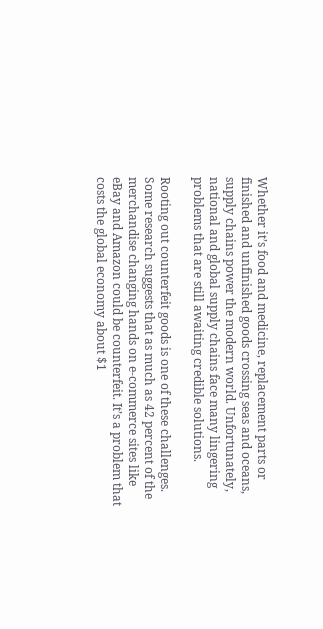Whether it’s food and medicine, replacement parts or finished and unfinished goods crossing seas and oceans, supply chains power the modern world. Unfortunately, national and global supply chains face many lingering problems that are still awaiting credible solutions.

Rooting out counterfeit goods is one of these challenges. Some research suggests that as much as 42 percent of the merchandise changing hands on e-commerce sites like eBay and Amazon could be counterfeit. It’s a problem that costs the global economy about $1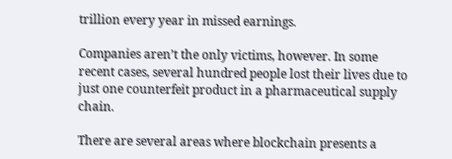trillion every year in missed earnings.

Companies aren’t the only victims, however. In some recent cases, several hundred people lost their lives due to just one counterfeit product in a pharmaceutical supply chain.

There are several areas where blockchain presents a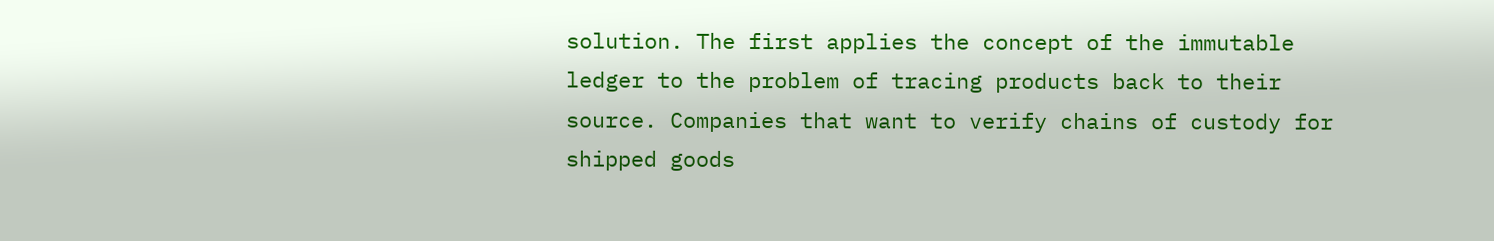solution. The first applies the concept of the immutable ledger to the problem of tracing products back to their source. Companies that want to verify chains of custody for shipped goods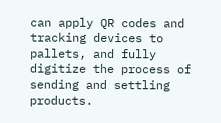can apply QR codes and tracking devices to pallets, and fully digitize the process of sending and settling products.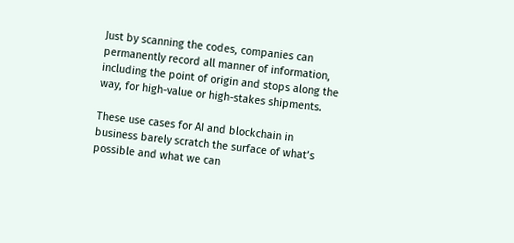Just by scanning the codes, companies can permanently record all manner of information, including the point of origin and stops along the way, for high-value or high-stakes shipments.

These use cases for AI and blockchain in business barely scratch the surface of what’s possible and what we can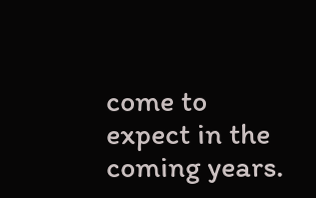come to expect in the coming years.